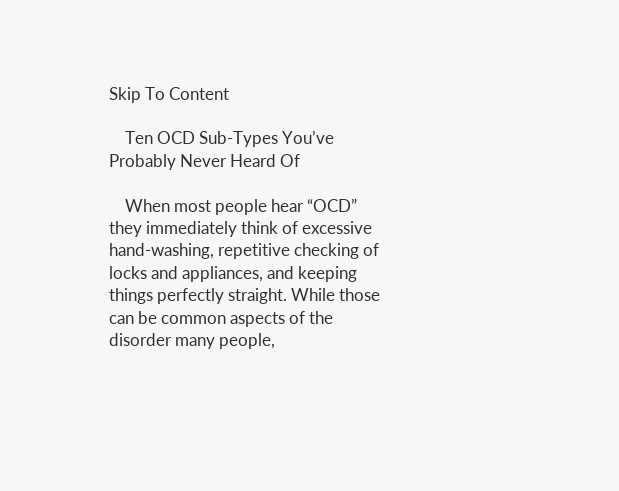Skip To Content

    Ten OCD Sub-Types You’ve Probably Never Heard Of

    When most people hear “OCD” they immediately think of excessive hand-washing, repetitive checking of locks and appliances, and keeping things perfectly straight. While those can be common aspects of the disorder many people,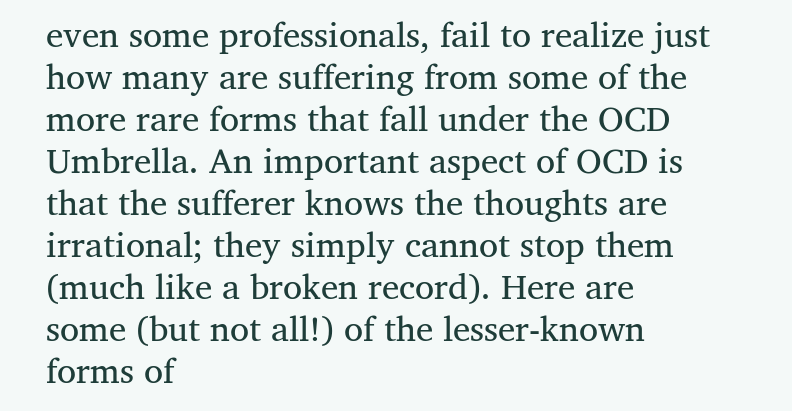even some professionals, fail to realize just how many are suffering from some of the more rare forms that fall under the OCD Umbrella. An important aspect of OCD is that the sufferer knows the thoughts are irrational; they simply cannot stop them (much like a broken record). Here are some (but not all!) of the lesser-known forms of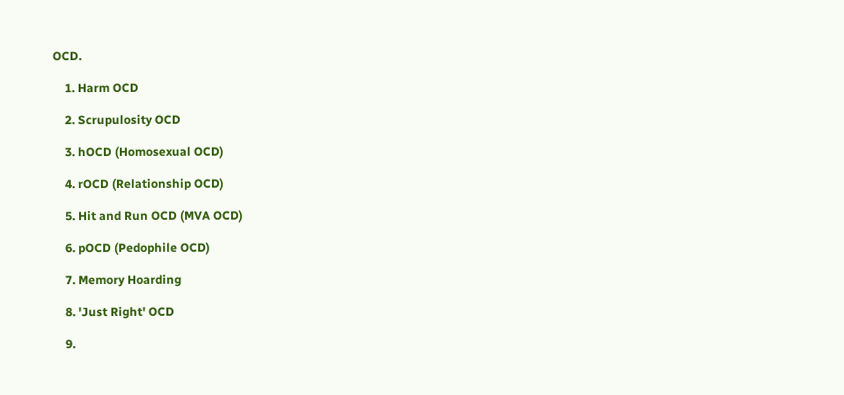OCD.

    1. Harm OCD

    2. Scrupulosity OCD

    3. hOCD (Homosexual OCD)

    4. rOCD (Relationship OCD)

    5. Hit and Run OCD (MVA OCD)

    6. pOCD (Pedophile OCD)

    7. Memory Hoarding

    8. 'Just Right' OCD

    9.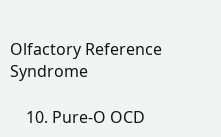Olfactory Reference Syndrome

    10. Pure-O OCD